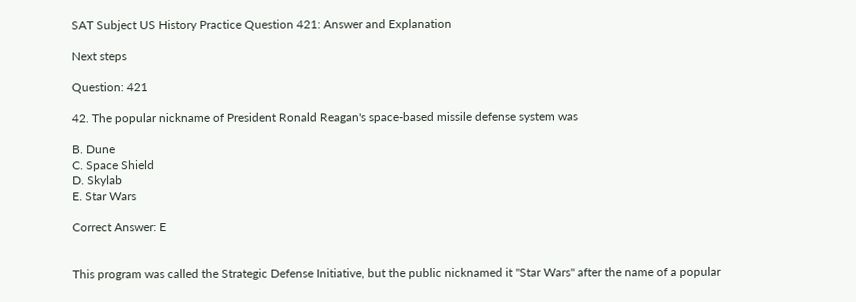SAT Subject US History Practice Question 421: Answer and Explanation

Next steps

Question: 421

42. The popular nickname of President Ronald Reagan's space-based missile defense system was

B. Dune
C. Space Shield
D. Skylab
E. Star Wars

Correct Answer: E


This program was called the Strategic Defense Initiative, but the public nicknamed it "Star Wars" after the name of a popular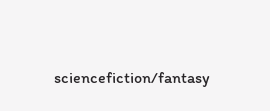sciencefiction/fantasy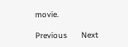movie.

Previous       Next